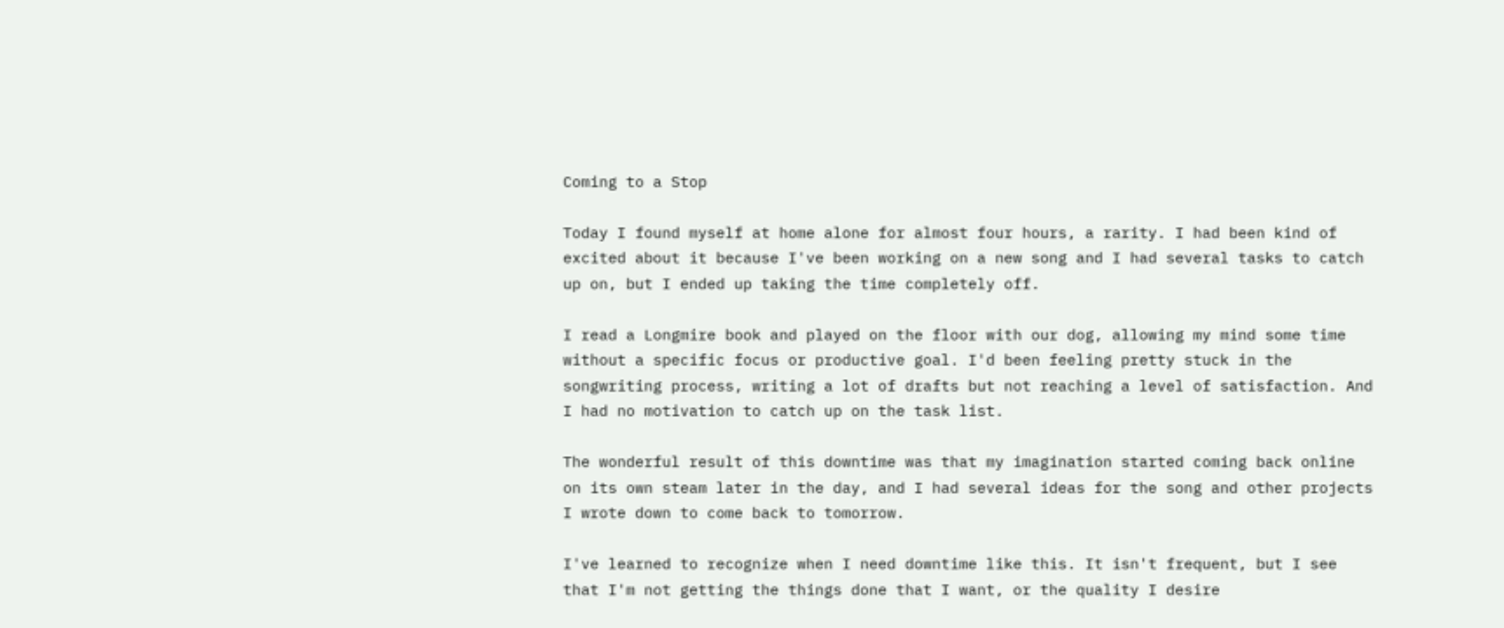Coming to a Stop

Today I found myself at home alone for almost four hours, a rarity. I had been kind of excited about it because I've been working on a new song and I had several tasks to catch up on, but I ended up taking the time completely off.

I read a Longmire book and played on the floor with our dog, allowing my mind some time without a specific focus or productive goal. I'd been feeling pretty stuck in the songwriting process, writing a lot of drafts but not reaching a level of satisfaction. And I had no motivation to catch up on the task list.

The wonderful result of this downtime was that my imagination started coming back online on its own steam later in the day, and I had several ideas for the song and other projects I wrote down to come back to tomorrow.

I've learned to recognize when I need downtime like this. It isn't frequent, but I see that I'm not getting the things done that I want, or the quality I desire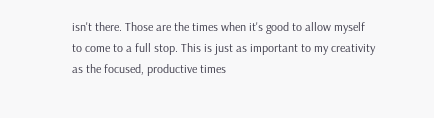isn't there. Those are the times when it's good to allow myself to come to a full stop. This is just as important to my creativity as the focused, productive times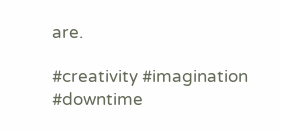are.

#creativity #imagination #downtime